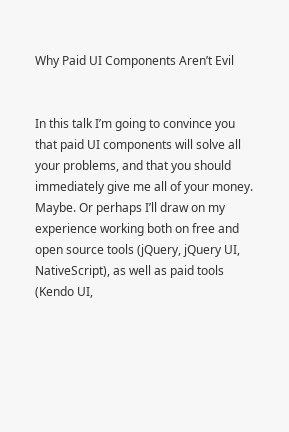Why Paid UI Components Aren’t Evil


In this talk I’m going to convince you that paid UI components will solve all your problems, and that you should immediately give me all of your money. Maybe. Or perhaps I’ll draw on my experience working both on free and open source tools (jQuery, jQuery UI, NativeScript), as well as paid tools (Kendo UI,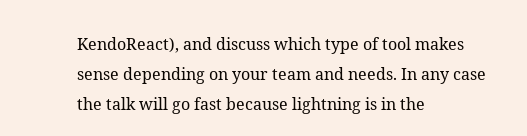KendoReact), and discuss which type of tool makes sense depending on your team and needs. In any case the talk will go fast because lightning is in the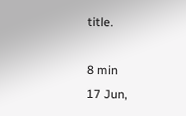title.

8 min
17 Jun,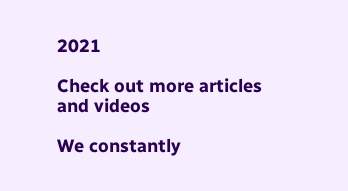2021

Check out more articles and videos

We constantly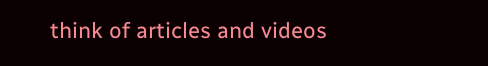think of articles and videos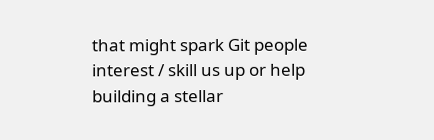that might spark Git people interest / skill us up or help building a stellar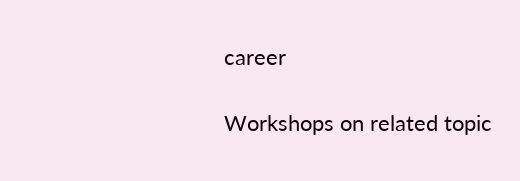career

Workshops on related topic